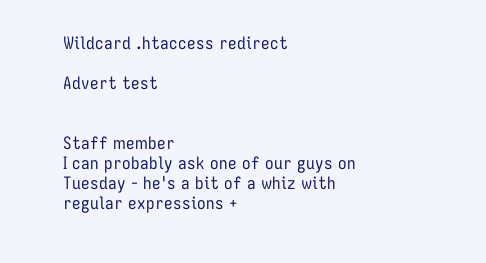Wildcard .htaccess redirect

Advert test


Staff member
I can probably ask one of our guys on Tuesday - he's a bit of a whiz with regular expressions +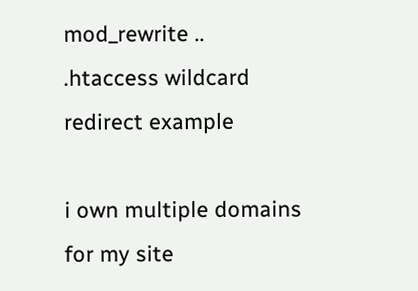mod_rewrite ..
.htaccess wildcard redirect example

i own multiple domains for my site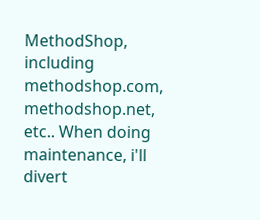MethodShop, including methodshop.com, methodshop.net, etc.. When doing maintenance, i'll divert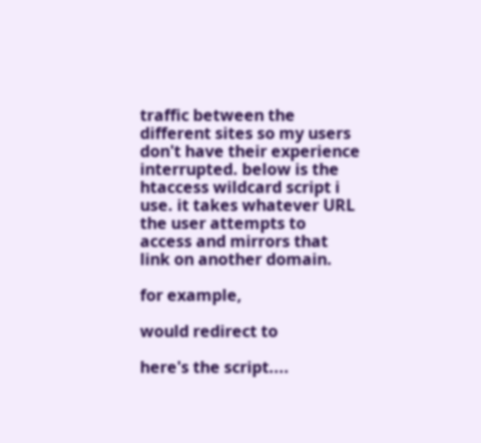traffic between the different sites so my users don't have their experience interrupted. below is the htaccess wildcard script i use. it takes whatever URL the user attempts to access and mirrors that link on another domain.

for example,

would redirect to

here's the script....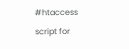#htaccess script for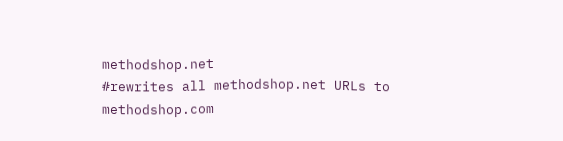methodshop.net
#rewrites all methodshop.net URLs to methodshop.com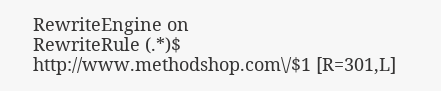RewriteEngine on
RewriteRule (.*)$ http://www.methodshop.com\/$1 [R=301,L]